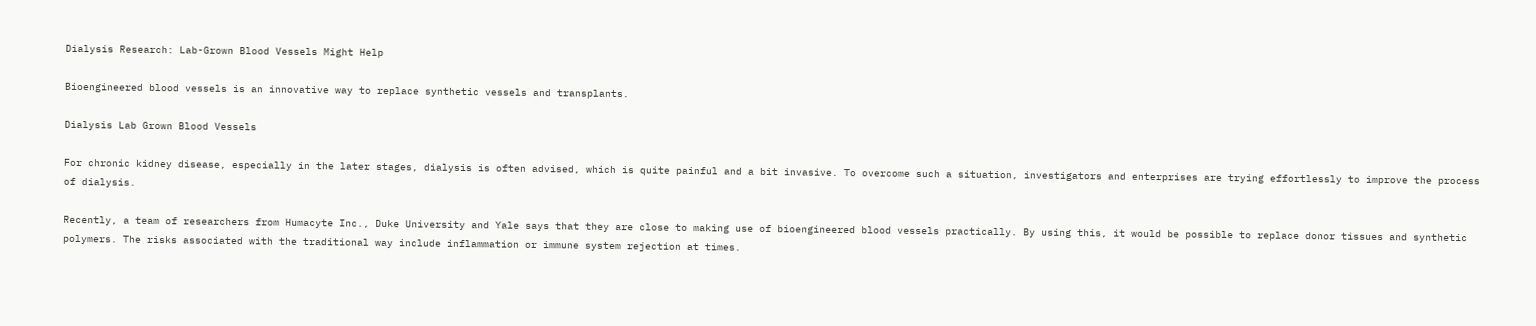Dialysis Research: Lab-Grown Blood Vessels Might Help

Bioengineered blood vessels is an innovative way to replace synthetic vessels and transplants.

Dialysis Lab Grown Blood Vessels

For chronic kidney disease, especially in the later stages, dialysis is often advised, which is quite painful and a bit invasive. To overcome such a situation, investigators and enterprises are trying effortlessly to improve the process of dialysis.

Recently, a team of researchers from Humacyte Inc., Duke University and Yale says that they are close to making use of bioengineered blood vessels practically. By using this, it would be possible to replace donor tissues and synthetic polymers. The risks associated with the traditional way include inflammation or immune system rejection at times.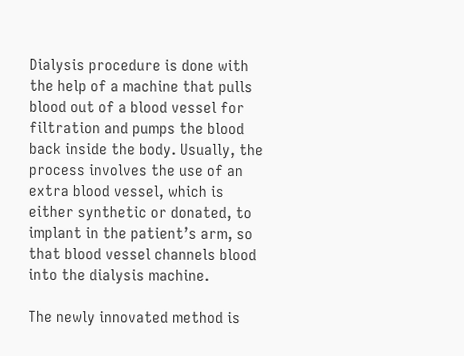Dialysis procedure is done with the help of a machine that pulls blood out of a blood vessel for filtration and pumps the blood back inside the body. Usually, the process involves the use of an extra blood vessel, which is either synthetic or donated, to implant in the patient’s arm, so that blood vessel channels blood into the dialysis machine.

The newly innovated method is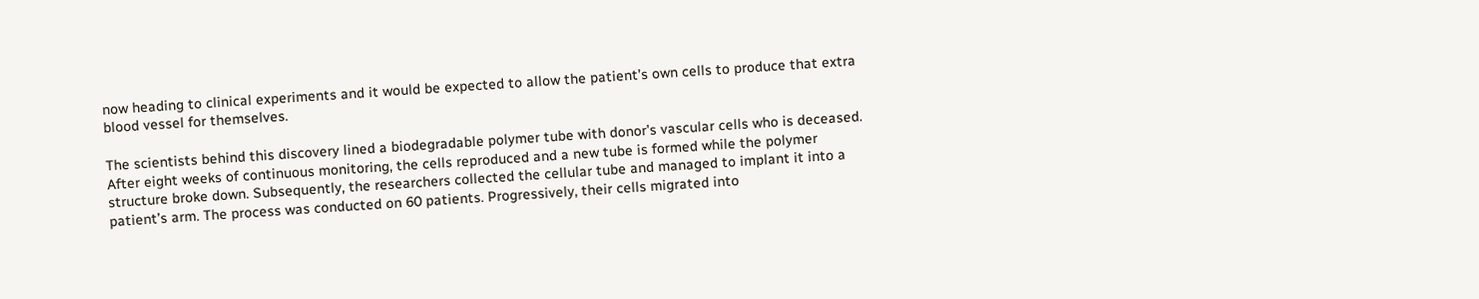now heading to clinical experiments and it would be expected to allow the patient’s own cells to produce that extra blood vessel for themselves.

The scientists behind this discovery lined a biodegradable polymer tube with donor’s vascular cells who is deceased. After eight weeks of continuous monitoring, the cells reproduced and a new tube is formed while the polymer structure broke down. Subsequently, the researchers collected the cellular tube and managed to implant it into a patient’s arm. The process was conducted on 60 patients. Progressively, their cells migrated into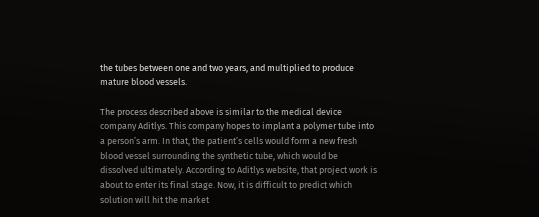the tubes between one and two years, and multiplied to produce mature blood vessels.

The process described above is similar to the medical device company Aditlys. This company hopes to implant a polymer tube into a person’s arm. In that, the patient’s cells would form a new fresh blood vessel surrounding the synthetic tube, which would be dissolved ultimately. According to Aditlys website, that project work is about to enter its final stage. Now, it is difficult to predict which solution will hit the market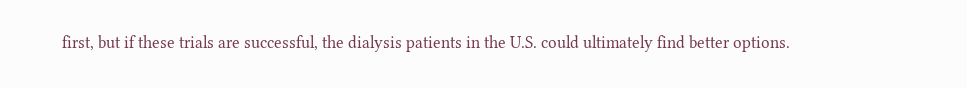first, but if these trials are successful, the dialysis patients in the U.S. could ultimately find better options.